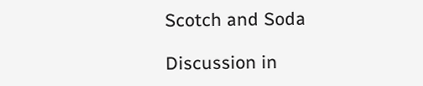Scotch and Soda

Discussion in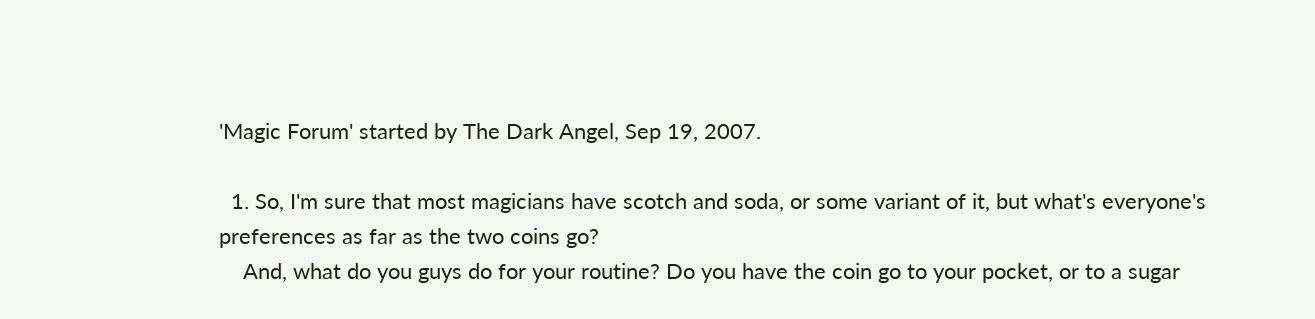'Magic Forum' started by The Dark Angel, Sep 19, 2007.

  1. So, I'm sure that most magicians have scotch and soda, or some variant of it, but what's everyone's preferences as far as the two coins go?
    And, what do you guys do for your routine? Do you have the coin go to your pocket, or to a sugar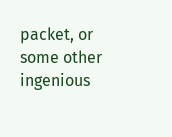packet, or some other ingenious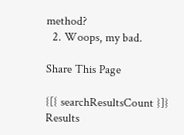method?
  2. Woops, my bad.

Share This Page

{[{ searchResultsCount }]} Results